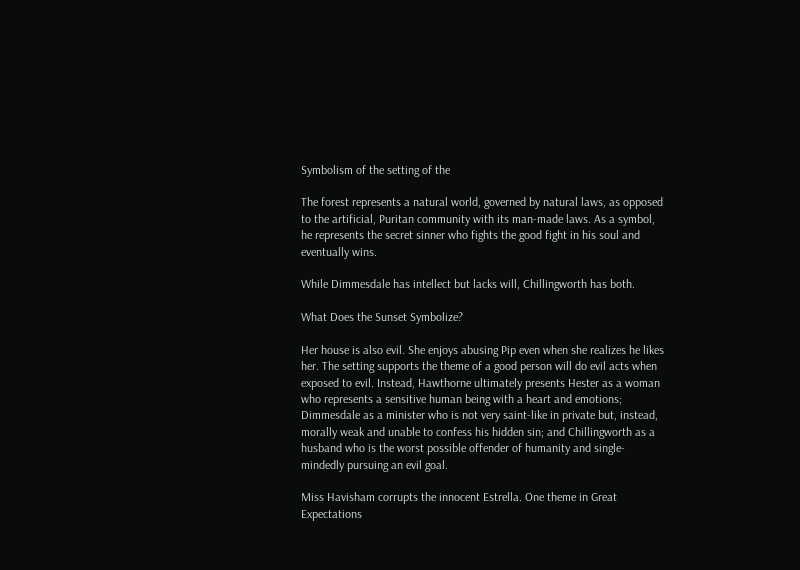Symbolism of the setting of the

The forest represents a natural world, governed by natural laws, as opposed to the artificial, Puritan community with its man-made laws. As a symbol, he represents the secret sinner who fights the good fight in his soul and eventually wins.

While Dimmesdale has intellect but lacks will, Chillingworth has both.

What Does the Sunset Symbolize?

Her house is also evil. She enjoys abusing Pip even when she realizes he likes her. The setting supports the theme of a good person will do evil acts when exposed to evil. Instead, Hawthorne ultimately presents Hester as a woman who represents a sensitive human being with a heart and emotions; Dimmesdale as a minister who is not very saint-like in private but, instead, morally weak and unable to confess his hidden sin; and Chillingworth as a husband who is the worst possible offender of humanity and single-mindedly pursuing an evil goal.

Miss Havisham corrupts the innocent Estrella. One theme in Great Expectations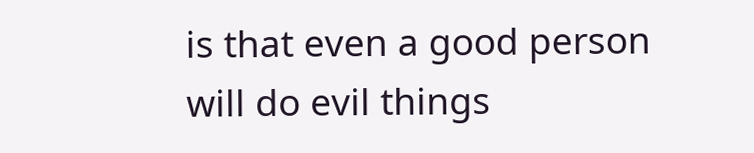is that even a good person will do evil things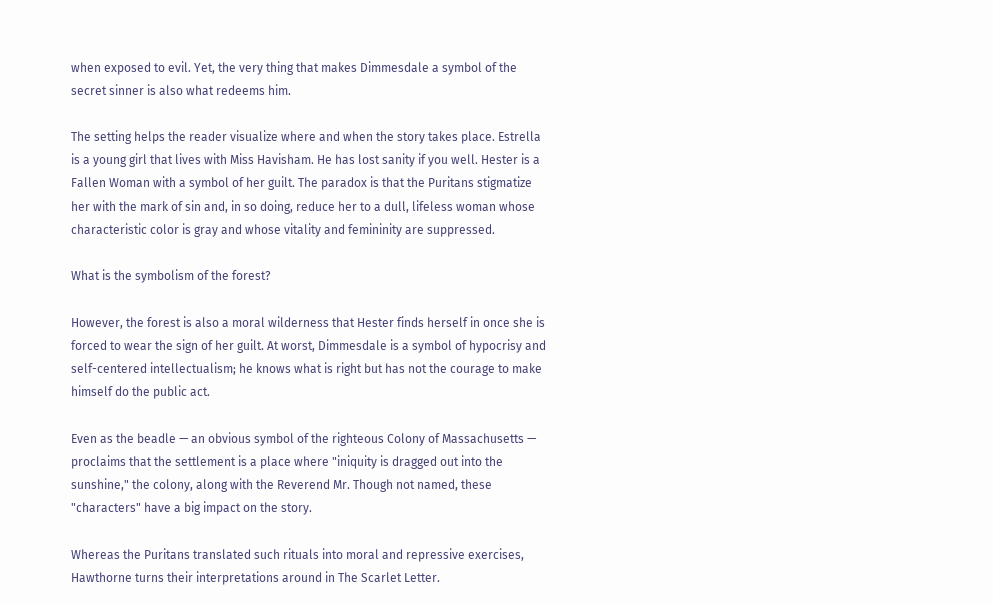when exposed to evil. Yet, the very thing that makes Dimmesdale a symbol of the secret sinner is also what redeems him.

The setting helps the reader visualize where and when the story takes place. Estrella is a young girl that lives with Miss Havisham. He has lost sanity if you well. Hester is a Fallen Woman with a symbol of her guilt. The paradox is that the Puritans stigmatize her with the mark of sin and, in so doing, reduce her to a dull, lifeless woman whose characteristic color is gray and whose vitality and femininity are suppressed.

What is the symbolism of the forest?

However, the forest is also a moral wilderness that Hester finds herself in once she is forced to wear the sign of her guilt. At worst, Dimmesdale is a symbol of hypocrisy and self-centered intellectualism; he knows what is right but has not the courage to make himself do the public act.

Even as the beadle — an obvious symbol of the righteous Colony of Massachusetts — proclaims that the settlement is a place where "iniquity is dragged out into the sunshine," the colony, along with the Reverend Mr. Though not named, these "characters" have a big impact on the story.

Whereas the Puritans translated such rituals into moral and repressive exercises, Hawthorne turns their interpretations around in The Scarlet Letter.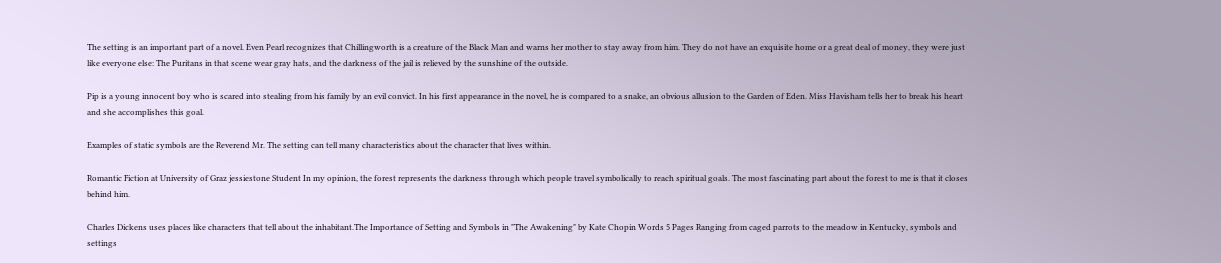The setting is an important part of a novel. Even Pearl recognizes that Chillingworth is a creature of the Black Man and warns her mother to stay away from him. They do not have an exquisite home or a great deal of money, they were just like everyone else: The Puritans in that scene wear gray hats, and the darkness of the jail is relieved by the sunshine of the outside.

Pip is a young innocent boy who is scared into stealing from his family by an evil convict. In his first appearance in the novel, he is compared to a snake, an obvious allusion to the Garden of Eden. Miss Havisham tells her to break his heart and she accomplishes this goal.

Examples of static symbols are the Reverend Mr. The setting can tell many characteristics about the character that lives within.

Romantic Fiction at University of Graz jessiestone Student In my opinion, the forest represents the darkness through which people travel symbolically to reach spiritual goals. The most fascinating part about the forest to me is that it closes behind him.

Charles Dickens uses places like characters that tell about the inhabitant.The Importance of Setting and Symbols in "The Awakening" by Kate Chopin Words 5 Pages Ranging from caged parrots to the meadow in Kentucky, symbols and settings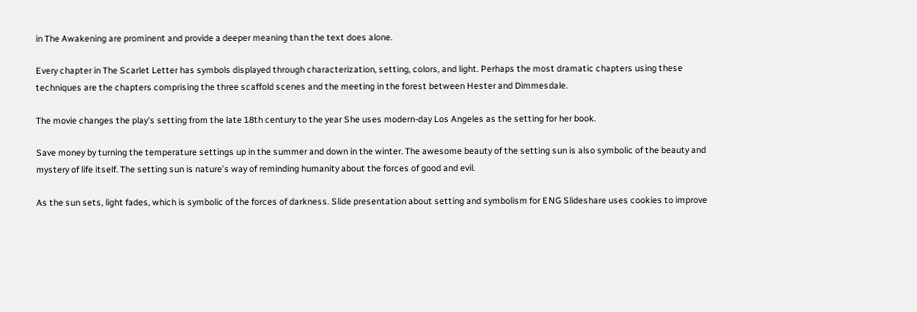in The Awakening are prominent and provide a deeper meaning than the text does alone.

Every chapter in The Scarlet Letter has symbols displayed through characterization, setting, colors, and light. Perhaps the most dramatic chapters using these techniques are the chapters comprising the three scaffold scenes and the meeting in the forest between Hester and Dimmesdale.

The movie changes the play's setting from the late 18th century to the year She uses modern-day Los Angeles as the setting for her book.

Save money by turning the temperature settings up in the summer and down in the winter. The awesome beauty of the setting sun is also symbolic of the beauty and mystery of life itself. The setting sun is nature’s way of reminding humanity about the forces of good and evil.

As the sun sets, light fades, which is symbolic of the forces of darkness. Slide presentation about setting and symbolism for ENG Slideshare uses cookies to improve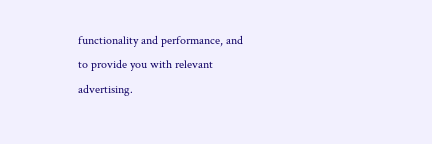functionality and performance, and to provide you with relevant advertising.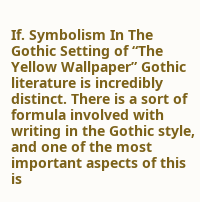If. Symbolism In The Gothic Setting of “The Yellow Wallpaper” Gothic literature is incredibly distinct. There is a sort of formula involved with writing in the Gothic style, and one of the most important aspects of this is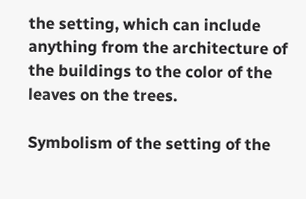the setting, which can include anything from the architecture of the buildings to the color of the leaves on the trees.

Symbolism of the setting of the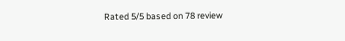Rated 5/5 based on 78 review